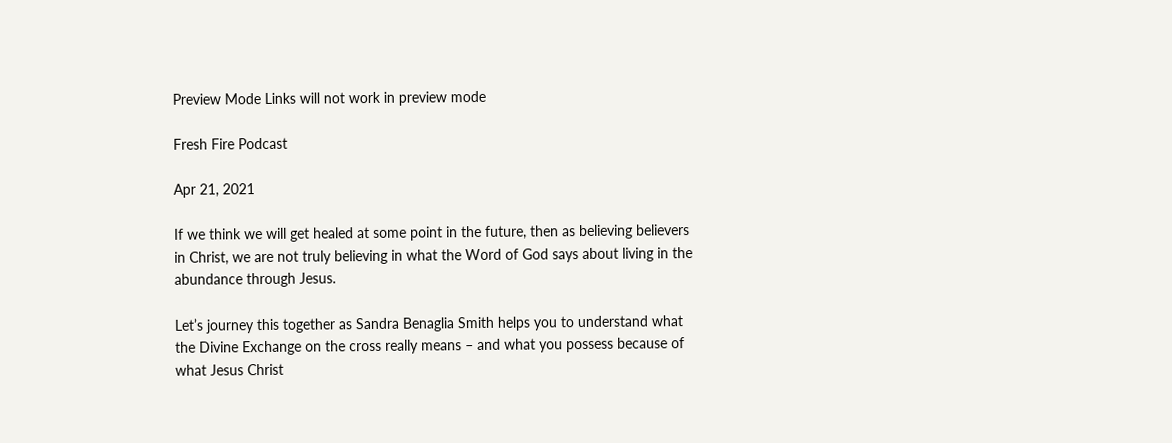Preview Mode Links will not work in preview mode

Fresh Fire Podcast

Apr 21, 2021

If we think we will get healed at some point in the future, then as believing believers in Christ, we are not truly believing in what the Word of God says about living in the abundance through Jesus.

Let’s journey this together as Sandra Benaglia Smith helps you to understand what the Divine Exchange on the cross really means – and what you possess because of what Jesus Christ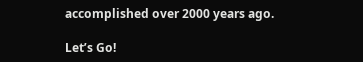accomplished over 2000 years ago.

Let’s Go!